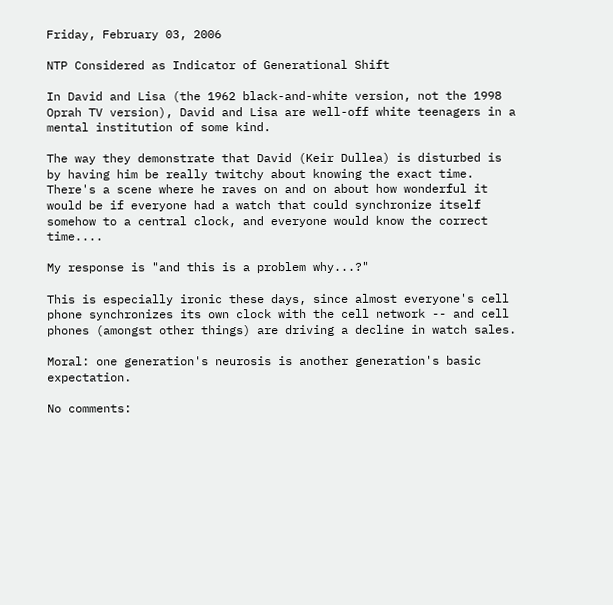Friday, February 03, 2006

NTP Considered as Indicator of Generational Shift

In David and Lisa (the 1962 black-and-white version, not the 1998 Oprah TV version), David and Lisa are well-off white teenagers in a mental institution of some kind.

The way they demonstrate that David (Keir Dullea) is disturbed is by having him be really twitchy about knowing the exact time. There's a scene where he raves on and on about how wonderful it would be if everyone had a watch that could synchronize itself somehow to a central clock, and everyone would know the correct time....

My response is "and this is a problem why...?"

This is especially ironic these days, since almost everyone's cell phone synchronizes its own clock with the cell network -- and cell phones (amongst other things) are driving a decline in watch sales.

Moral: one generation's neurosis is another generation's basic expectation.

No comments: